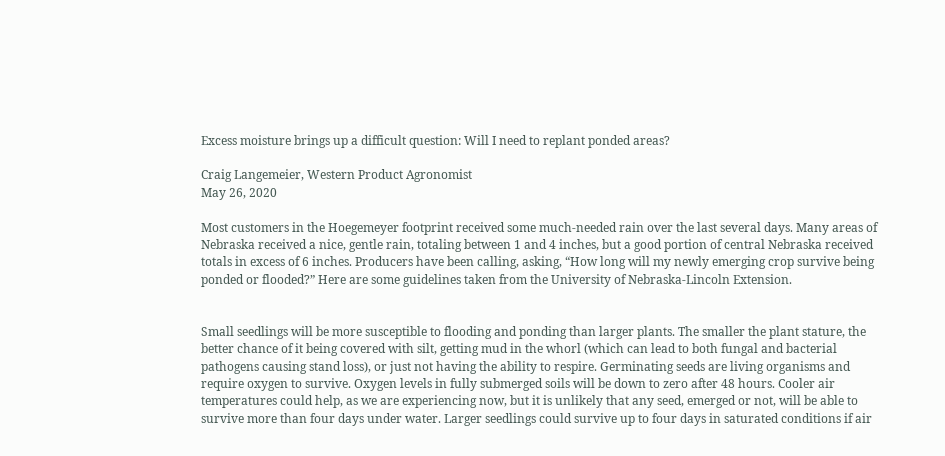Excess moisture brings up a difficult question: Will I need to replant ponded areas?

Craig Langemeier, Western Product Agronomist
May 26, 2020

Most customers in the Hoegemeyer footprint received some much-needed rain over the last several days. Many areas of Nebraska received a nice, gentle rain, totaling between 1 and 4 inches, but a good portion of central Nebraska received totals in excess of 6 inches. Producers have been calling, asking, “How long will my newly emerging crop survive being ponded or flooded?” Here are some guidelines taken from the University of Nebraska-Lincoln Extension.


Small seedlings will be more susceptible to flooding and ponding than larger plants. The smaller the plant stature, the better chance of it being covered with silt, getting mud in the whorl (which can lead to both fungal and bacterial pathogens causing stand loss), or just not having the ability to respire. Germinating seeds are living organisms and require oxygen to survive. Oxygen levels in fully submerged soils will be down to zero after 48 hours. Cooler air temperatures could help, as we are experiencing now, but it is unlikely that any seed, emerged or not, will be able to survive more than four days under water. Larger seedlings could survive up to four days in saturated conditions if air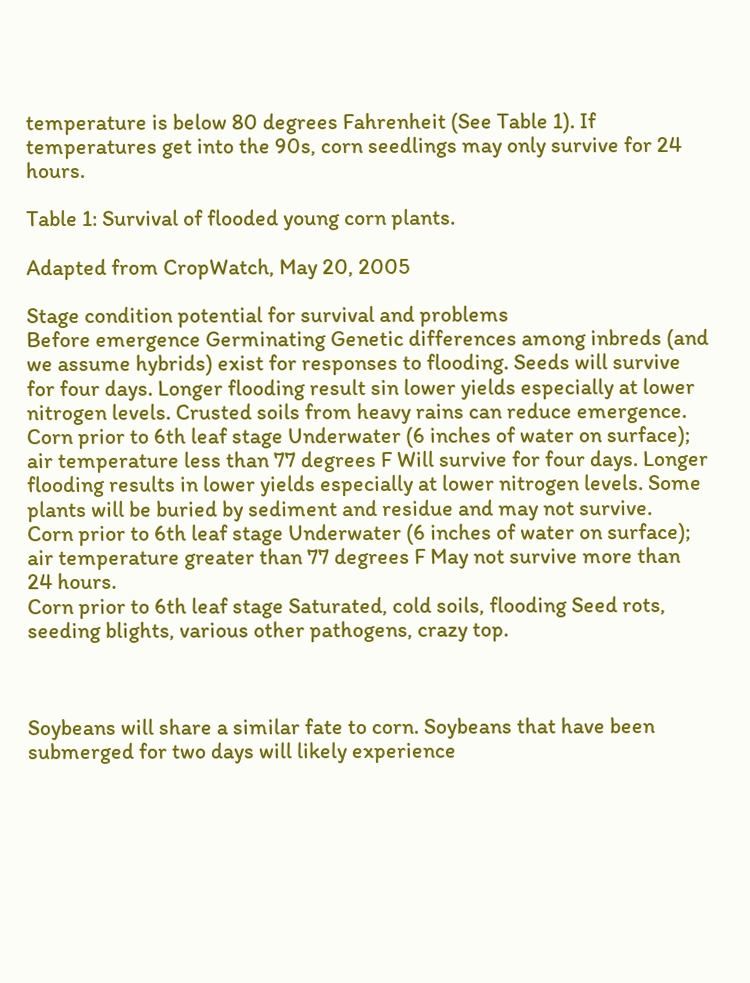temperature is below 80 degrees Fahrenheit (See Table 1). If temperatures get into the 90s, corn seedlings may only survive for 24 hours.

Table 1: Survival of flooded young corn plants.

Adapted from CropWatch, May 20, 2005

Stage condition potential for survival and problems
Before emergence Germinating Genetic differences among inbreds (and we assume hybrids) exist for responses to flooding. Seeds will survive for four days. Longer flooding result sin lower yields especially at lower nitrogen levels. Crusted soils from heavy rains can reduce emergence.
Corn prior to 6th leaf stage Underwater (6 inches of water on surface); air temperature less than 77 degrees F Will survive for four days. Longer flooding results in lower yields especially at lower nitrogen levels. Some plants will be buried by sediment and residue and may not survive.
Corn prior to 6th leaf stage Underwater (6 inches of water on surface); air temperature greater than 77 degrees F May not survive more than 24 hours.
Corn prior to 6th leaf stage Saturated, cold soils, flooding Seed rots, seeding blights, various other pathogens, crazy top.



Soybeans will share a similar fate to corn. Soybeans that have been submerged for two days will likely experience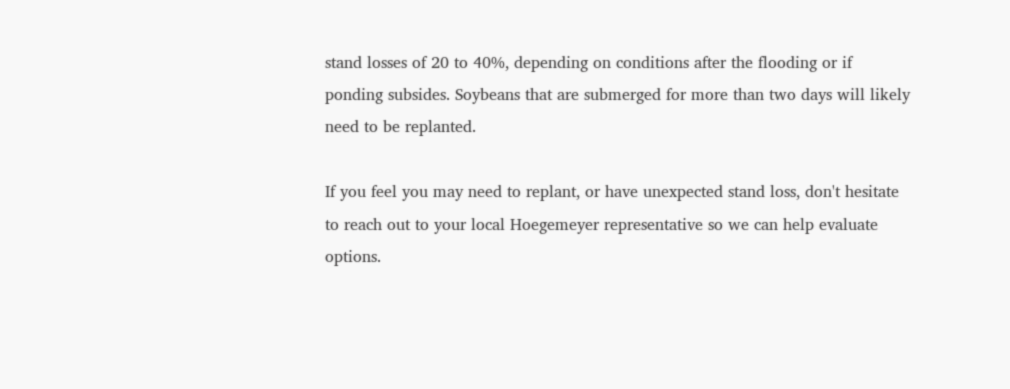stand losses of 20 to 40%, depending on conditions after the flooding or if ponding subsides. Soybeans that are submerged for more than two days will likely need to be replanted.

If you feel you may need to replant, or have unexpected stand loss, don't hesitate to reach out to your local Hoegemeyer representative so we can help evaluate options.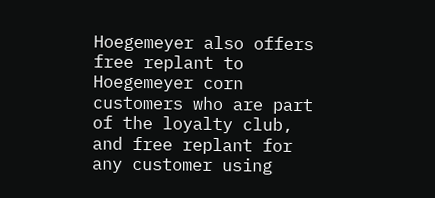Hoegemeyer also offers free replant to Hoegemeyer corn customers who are part of the loyalty club, and free replant for any customer using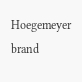Hoegemeyer brand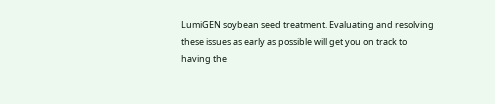LumiGEN soybean seed treatment. Evaluating and resolving these issues as early as possible will get you on track to having the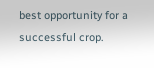best opportunity for a successful crop.